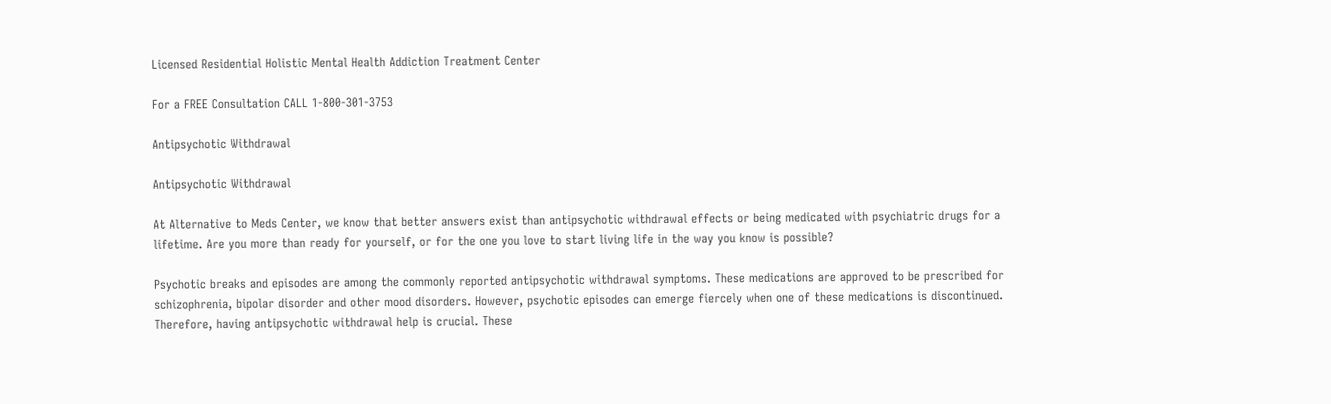Licensed Residential Holistic Mental Health Addiction Treatment Center

For a FREE Consultation CALL 1-800-301-3753

Antipsychotic Withdrawal

Antipsychotic Withdrawal

At Alternative to Meds Center, we know that better answers exist than antipsychotic withdrawal effects or being medicated with psychiatric drugs for a lifetime. Are you more than ready for yourself, or for the one you love to start living life in the way you know is possible?

Psychotic breaks and episodes are among the commonly reported antipsychotic withdrawal symptoms. These medications are approved to be prescribed for schizophrenia, bipolar disorder and other mood disorders. However, psychotic episodes can emerge fiercely when one of these medications is discontinued. Therefore, having antipsychotic withdrawal help is crucial. These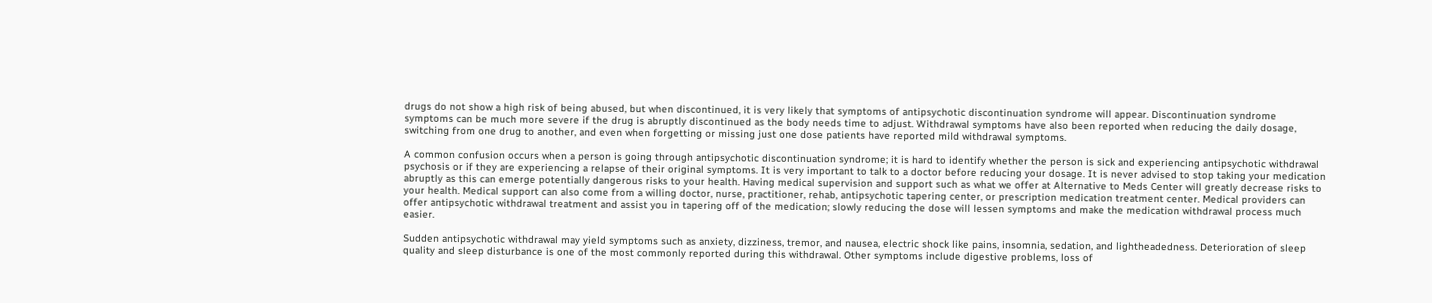drugs do not show a high risk of being abused, but when discontinued, it is very likely that symptoms of antipsychotic discontinuation syndrome will appear. Discontinuation syndrome symptoms can be much more severe if the drug is abruptly discontinued as the body needs time to adjust. Withdrawal symptoms have also been reported when reducing the daily dosage, switching from one drug to another, and even when forgetting or missing just one dose patients have reported mild withdrawal symptoms.

A common confusion occurs when a person is going through antipsychotic discontinuation syndrome; it is hard to identify whether the person is sick and experiencing antipsychotic withdrawal psychosis or if they are experiencing a relapse of their original symptoms. It is very important to talk to a doctor before reducing your dosage. It is never advised to stop taking your medication abruptly as this can emerge potentially dangerous risks to your health. Having medical supervision and support such as what we offer at Alternative to Meds Center will greatly decrease risks to your health. Medical support can also come from a willing doctor, nurse, practitioner, rehab, antipsychotic tapering center, or prescription medication treatment center. Medical providers can offer antipsychotic withdrawal treatment and assist you in tapering off of the medication; slowly reducing the dose will lessen symptoms and make the medication withdrawal process much easier.

Sudden antipsychotic withdrawal may yield symptoms such as anxiety, dizziness, tremor, and nausea, electric shock like pains, insomnia, sedation, and lightheadedness. Deterioration of sleep quality and sleep disturbance is one of the most commonly reported during this withdrawal. Other symptoms include digestive problems, loss of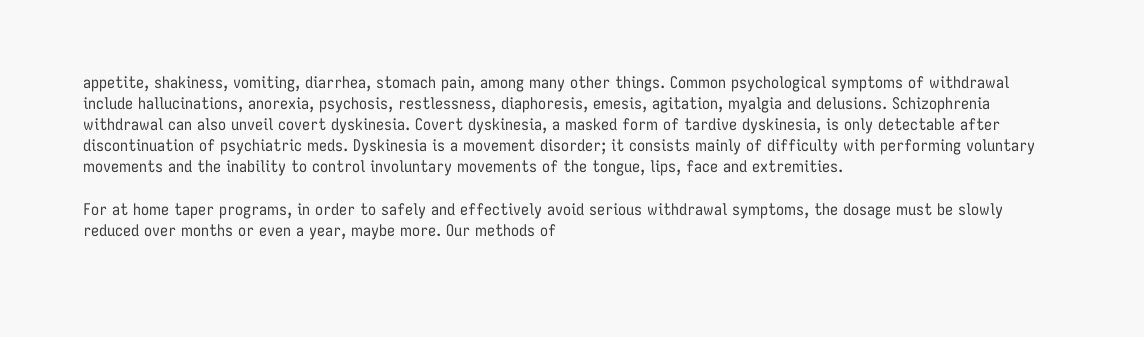appetite, shakiness, vomiting, diarrhea, stomach pain, among many other things. Common psychological symptoms of withdrawal include hallucinations, anorexia, psychosis, restlessness, diaphoresis, emesis, agitation, myalgia and delusions. Schizophrenia withdrawal can also unveil covert dyskinesia. Covert dyskinesia, a masked form of tardive dyskinesia, is only detectable after discontinuation of psychiatric meds. Dyskinesia is a movement disorder; it consists mainly of difficulty with performing voluntary movements and the inability to control involuntary movements of the tongue, lips, face and extremities.

For at home taper programs, in order to safely and effectively avoid serious withdrawal symptoms, the dosage must be slowly reduced over months or even a year, maybe more. Our methods of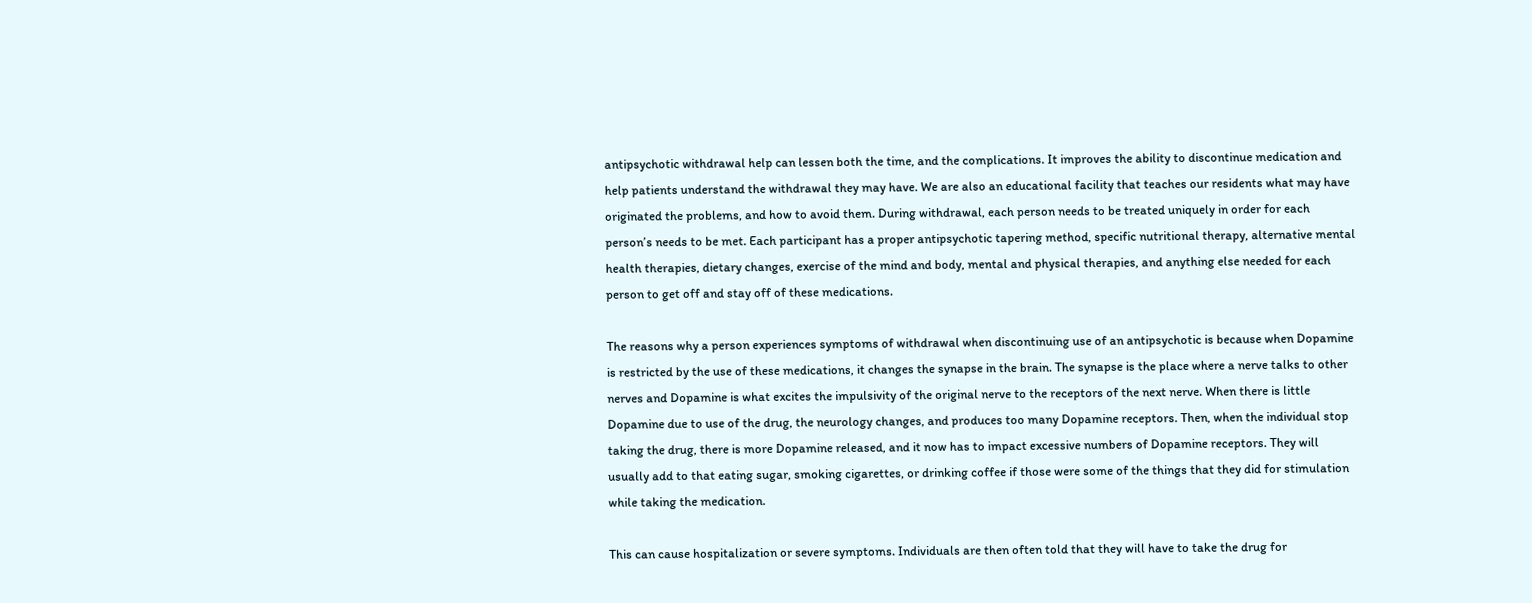antipsychotic withdrawal help can lessen both the time, and the complications. It improves the ability to discontinue medication and help patients understand the withdrawal they may have. We are also an educational facility that teaches our residents what may have originated the problems, and how to avoid them. During withdrawal, each person needs to be treated uniquely in order for each person’s needs to be met. Each participant has a proper antipsychotic tapering method, specific nutritional therapy, alternative mental health therapies, dietary changes, exercise of the mind and body, mental and physical therapies, and anything else needed for each person to get off and stay off of these medications.

The reasons why a person experiences symptoms of withdrawal when discontinuing use of an antipsychotic is because when Dopamine is restricted by the use of these medications, it changes the synapse in the brain. The synapse is the place where a nerve talks to other nerves and Dopamine is what excites the impulsivity of the original nerve to the receptors of the next nerve. When there is little Dopamine due to use of the drug, the neurology changes, and produces too many Dopamine receptors. Then, when the individual stop taking the drug, there is more Dopamine released, and it now has to impact excessive numbers of Dopamine receptors. They will usually add to that eating sugar, smoking cigarettes, or drinking coffee if those were some of the things that they did for stimulation while taking the medication.

This can cause hospitalization or severe symptoms. Individuals are then often told that they will have to take the drug for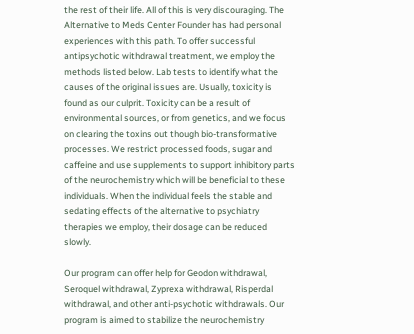the rest of their life. All of this is very discouraging. The Alternative to Meds Center Founder has had personal experiences with this path. To offer successful antipsychotic withdrawal treatment, we employ the methods listed below. Lab tests to identify what the causes of the original issues are. Usually, toxicity is found as our culprit. Toxicity can be a result of environmental sources, or from genetics, and we focus on clearing the toxins out though bio-transformative processes. We restrict processed foods, sugar and caffeine and use supplements to support inhibitory parts of the neurochemistry which will be beneficial to these individuals. When the individual feels the stable and sedating effects of the alternative to psychiatry therapies we employ, their dosage can be reduced slowly.

Our program can offer help for Geodon withdrawal, Seroquel withdrawal, Zyprexa withdrawal, Risperdal withdrawal, and other anti-psychotic withdrawals. Our program is aimed to stabilize the neurochemistry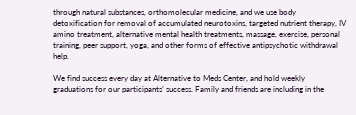through natural substances, orthomolecular medicine, and we use body detoxification for removal of accumulated neurotoxins, targeted nutrient therapy, IV amino treatment, alternative mental health treatments, massage, exercise, personal training, peer support, yoga, and other forms of effective antipsychotic withdrawal help.

We find success every day at Alternative to Meds Center, and hold weekly graduations for our participants’ success. Family and friends are including in the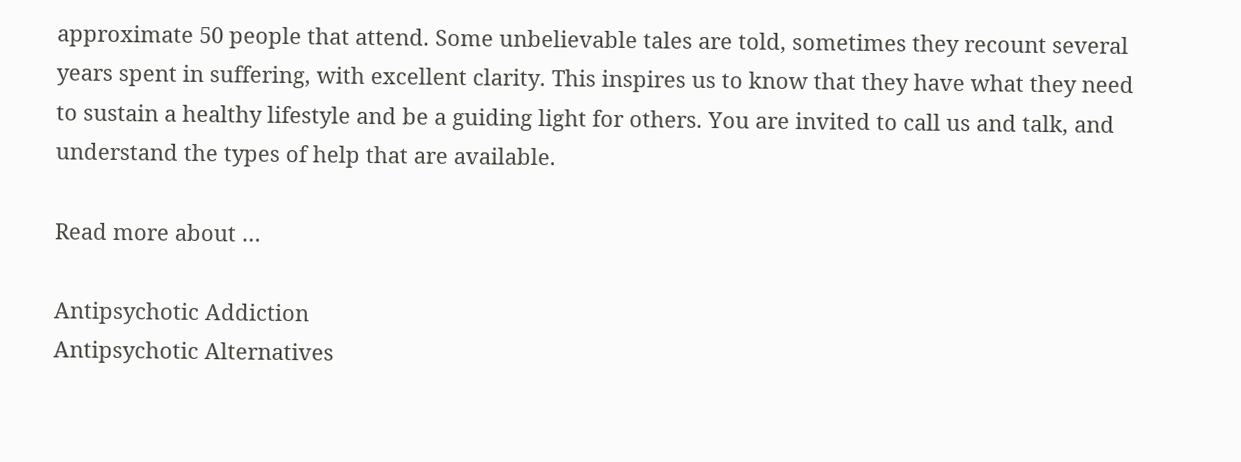approximate 50 people that attend. Some unbelievable tales are told, sometimes they recount several years spent in suffering, with excellent clarity. This inspires us to know that they have what they need to sustain a healthy lifestyle and be a guiding light for others. You are invited to call us and talk, and understand the types of help that are available.

Read more about …

Antipsychotic Addiction
Antipsychotic Alternatives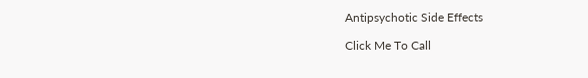Antipsychotic Side Effects

Click Me To Call